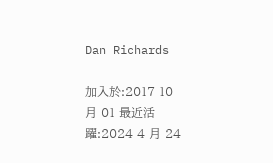Dan Richards

加入於:2017 10 月 01 最近活躍:2024 4 月 24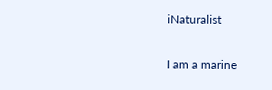iNaturalist

I am a marine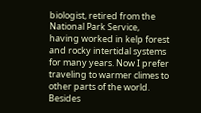biologist, retired from the National Park Service, having worked in kelp forest and rocky intertidal systems for many years. Now I prefer traveling to warmer climes to other parts of the world. Besides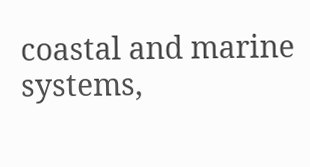coastal and marine systems,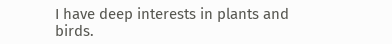I have deep interests in plants and birds.